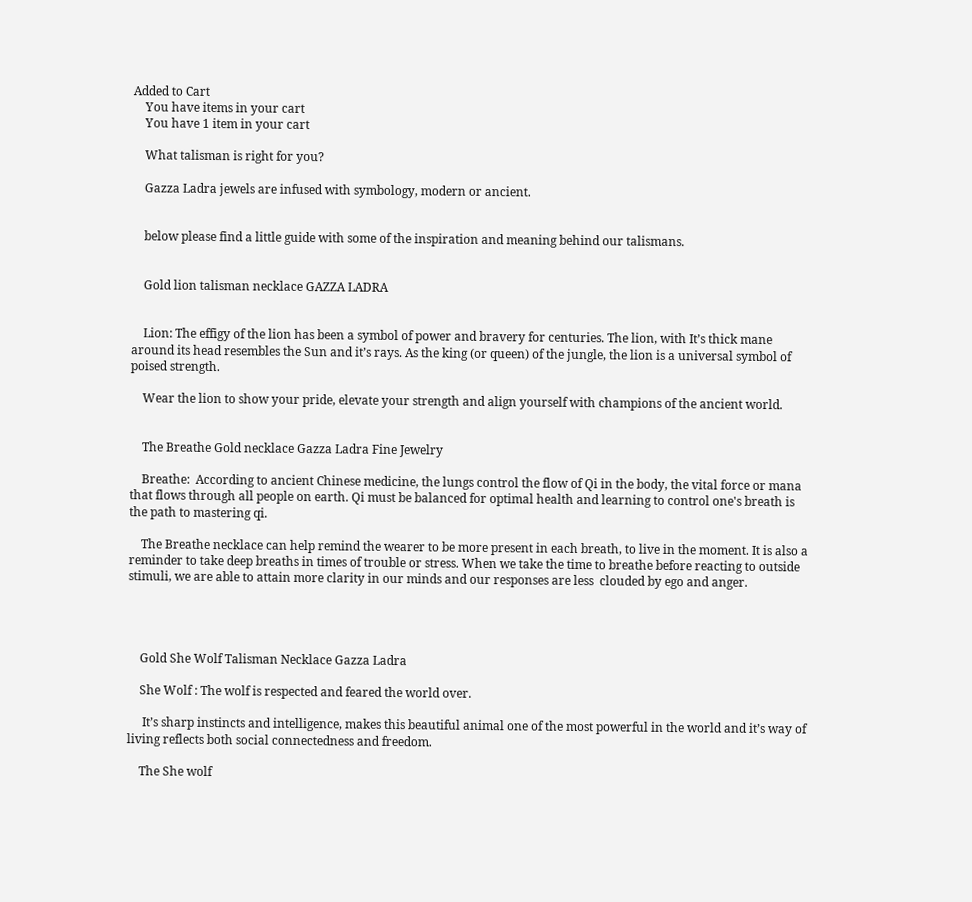Added to Cart
    You have items in your cart
    You have 1 item in your cart

    What talisman is right for you?

    Gazza Ladra jewels are infused with symbology, modern or ancient.


    below please find a little guide with some of the inspiration and meaning behind our talismans.


    Gold lion talisman necklace GAZZA LADRA


    Lion: The effigy of the lion has been a symbol of power and bravery for centuries. The lion, with It’s thick mane around its head resembles the Sun and it’s rays. As the king (or queen) of the jungle, the lion is a universal symbol of  poised strength.

    Wear the lion to show your pride, elevate your strength and align yourself with champions of the ancient world.


    The Breathe Gold necklace Gazza Ladra Fine Jewelry

    Breathe:  According to ancient Chinese medicine, the lungs control the flow of Qi in the body, the vital force or mana that flows through all people on earth. Qi must be balanced for optimal health and learning to control one's breath is the path to mastering qi.

    The Breathe necklace can help remind the wearer to be more present in each breath, to live in the moment. It is also a reminder to take deep breaths in times of trouble or stress. When we take the time to breathe before reacting to outside stimuli, we are able to attain more clarity in our minds and our responses are less  clouded by ego and anger.




    Gold She Wolf Talisman Necklace Gazza Ladra

    She Wolf : The wolf is respected and feared the world over.

     It’s sharp instincts and intelligence, makes this beautiful animal one of the most powerful in the world and it’s way of living reflects both social connectedness and freedom.

    The She wolf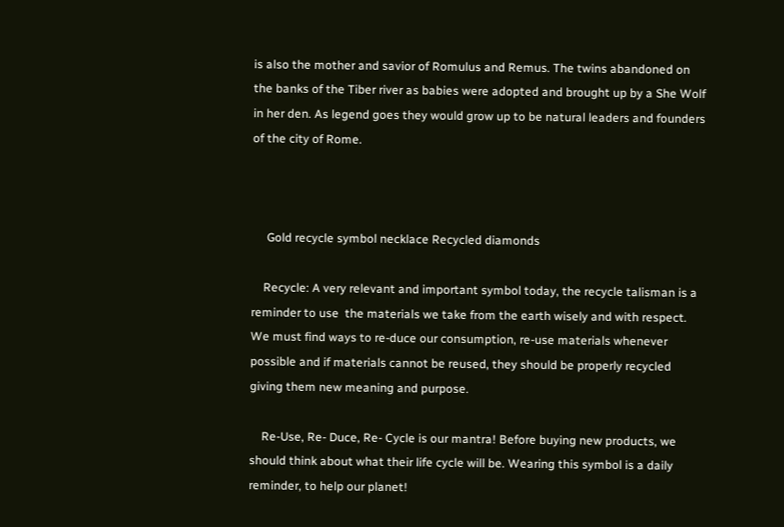is also the mother and savior of Romulus and Remus. The twins abandoned on the banks of the Tiber river as babies were adopted and brought up by a She Wolf in her den. As legend goes they would grow up to be natural leaders and founders of the city of Rome.



     Gold recycle symbol necklace Recycled diamonds

    Recycle: A very relevant and important symbol today, the recycle talisman is a reminder to use  the materials we take from the earth wisely and with respect. We must find ways to re-duce our consumption, re-use materials whenever possible and if materials cannot be reused, they should be properly recycled giving them new meaning and purpose.

    Re-Use, Re- Duce, Re- Cycle is our mantra! Before buying new products, we should think about what their life cycle will be. Wearing this symbol is a daily reminder, to help our planet!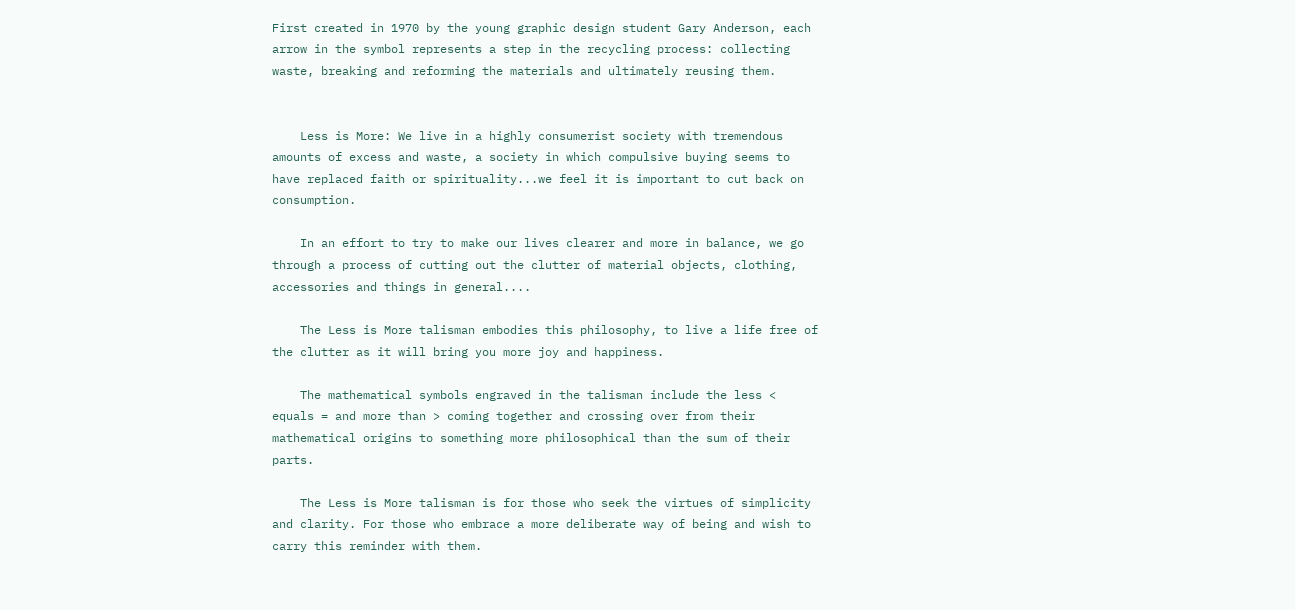First created in 1970 by the young graphic design student Gary Anderson, each arrow in the symbol represents a step in the recycling process: collecting waste, breaking and reforming the materials and ultimately reusing them.


    Less is More: We live in a highly consumerist society with tremendous amounts of excess and waste, a society in which compulsive buying seems to have replaced faith or spirituality...we feel it is important to cut back on consumption.

    In an effort to try to make our lives clearer and more in balance, we go through a process of cutting out the clutter of material objects, clothing, accessories and things in general....

    The Less is More talisman embodies this philosophy, to live a life free of the clutter as it will bring you more joy and happiness.

    The mathematical symbols engraved in the talisman include the less < equals = and more than > coming together and crossing over from their mathematical origins to something more philosophical than the sum of their parts.

    The Less is More talisman is for those who seek the virtues of simplicity and clarity. For those who embrace a more deliberate way of being and wish to carry this reminder with them.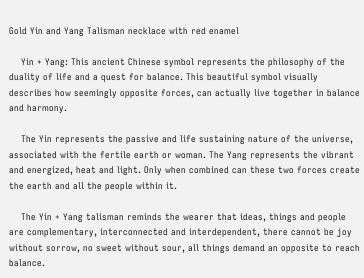Gold Yin and Yang Talisman necklace with red enamel

    Yin + Yang: This ancient Chinese symbol represents the philosophy of the duality of life and a quest for balance. This beautiful symbol visually describes how seemingly opposite forces, can actually live together in balance and harmony.

    The Yin represents the passive and life sustaining nature of the universe,  associated with the fertile earth or woman. The Yang represents the vibrant and energized, heat and light. Only when combined can these two forces create the earth and all the people within it.

    The Yin + Yang talisman reminds the wearer that ideas, things and people are complementary, interconnected and interdependent, there cannot be joy without sorrow, no sweet without sour, all things demand an opposite to reach balance.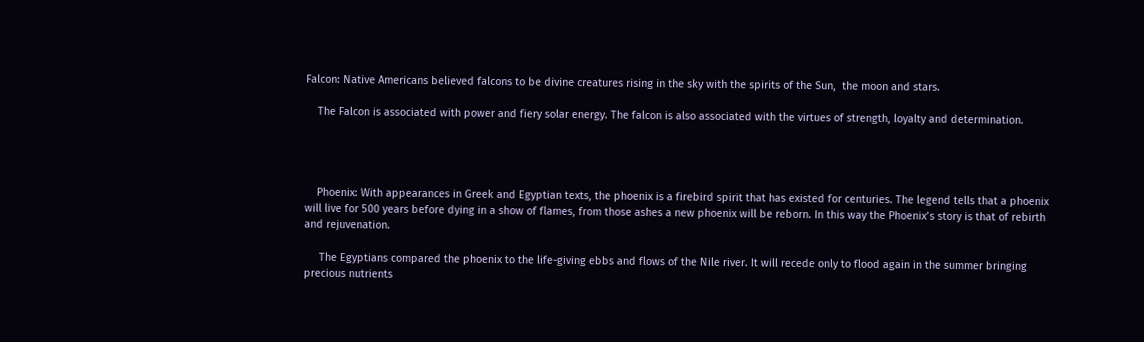Falcon: Native Americans believed falcons to be divine creatures rising in the sky with the spirits of the Sun,  the moon and stars.

    The Falcon is associated with power and fiery solar energy. The falcon is also associated with the virtues of strength, loyalty and determination.




    Phoenix: With appearances in Greek and Egyptian texts, the phoenix is a firebird spirit that has existed for centuries. The legend tells that a phoenix will live for 500 years before dying in a show of flames, from those ashes a new phoenix will be reborn. In this way the Phoenix’s story is that of rebirth and rejuvenation.

     The Egyptians compared the phoenix to the life-giving ebbs and flows of the Nile river. It will recede only to flood again in the summer bringing precious nutrients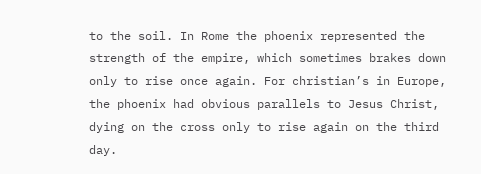to the soil. In Rome the phoenix represented the strength of the empire, which sometimes brakes down only to rise once again. For christian’s in Europe, the phoenix had obvious parallels to Jesus Christ, dying on the cross only to rise again on the third day.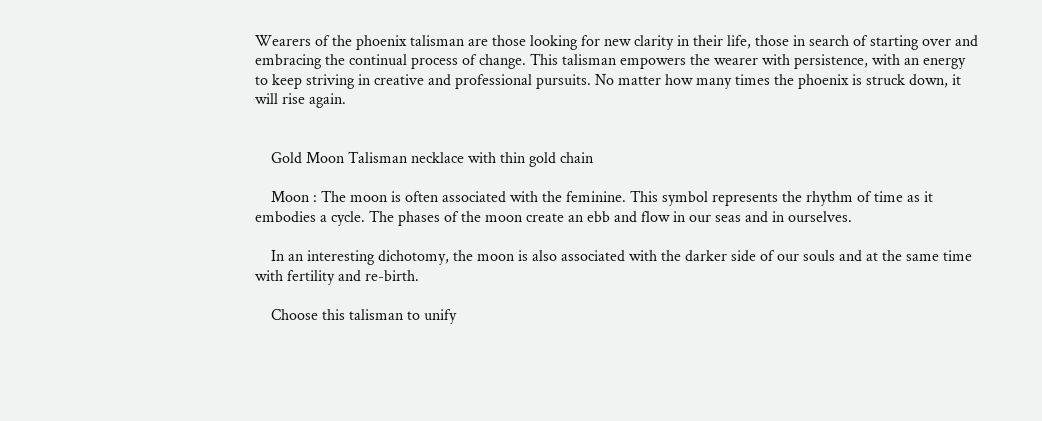Wearers of the phoenix talisman are those looking for new clarity in their life, those in search of starting over and embracing the continual process of change. This talisman empowers the wearer with persistence, with an energy to keep striving in creative and professional pursuits. No matter how many times the phoenix is struck down, it will rise again.


    Gold Moon Talisman necklace with thin gold chain

    Moon : The moon is often associated with the feminine. This symbol represents the rhythm of time as it embodies a cycle. The phases of the moon create an ebb and flow in our seas and in ourselves.

    In an interesting dichotomy, the moon is also associated with the darker side of our souls and at the same time with fertility and re-birth.

    Choose this talisman to unify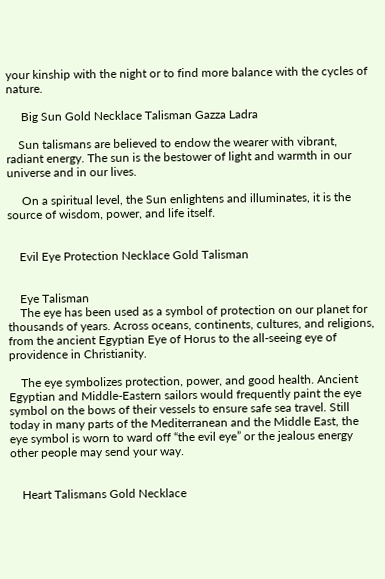your kinship with the night or to find more balance with the cycles of nature.

     Big Sun Gold Necklace Talisman Gazza Ladra

    Sun talismans are believed to endow the wearer with vibrant, radiant energy. The sun is the bestower of light and warmth in our universe and in our lives.

     On a spiritual level, the Sun enlightens and illuminates, it is the source of wisdom, power, and life itself.


    Evil Eye Protection Necklace Gold Talisman


    Eye Talisman
    The eye has been used as a symbol of protection on our planet for thousands of years. Across oceans, continents, cultures, and religions, from the ancient Egyptian Eye of Horus to the all-seeing eye of providence in Christianity.

    The eye symbolizes protection, power, and good health. Ancient Egyptian and Middle-Eastern sailors would frequently paint the eye symbol on the bows of their vessels to ensure safe sea travel. Still today in many parts of the Mediterranean and the Middle East, the eye symbol is worn to ward off “the evil eye” or the jealous energy other people may send your way.


    Heart Talismans Gold Necklace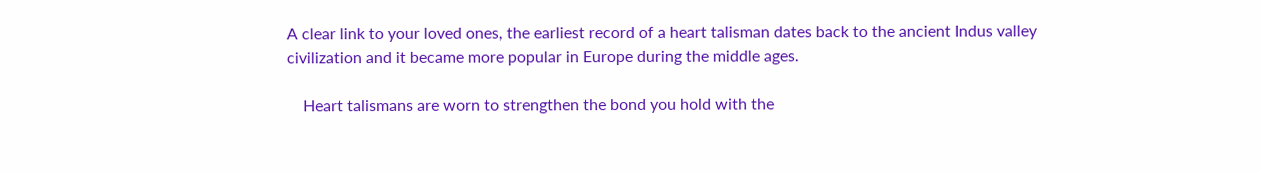A clear link to your loved ones, the earliest record of a heart talisman dates back to the ancient Indus valley civilization and it became more popular in Europe during the middle ages.

    Heart talismans are worn to strengthen the bond you hold with the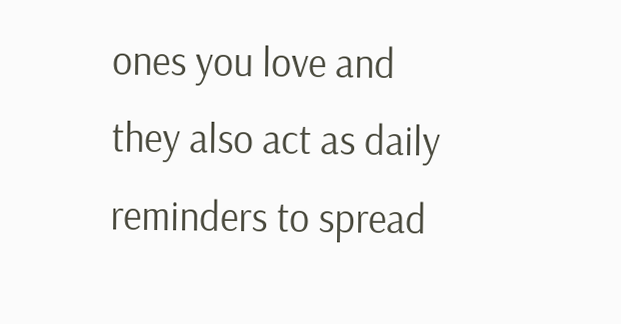ones you love and they also act as daily reminders to spread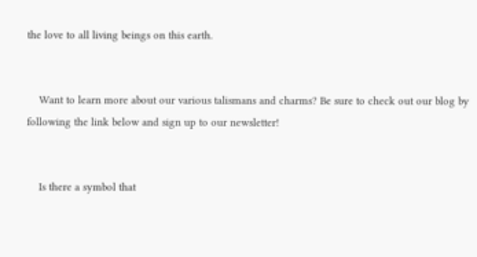the love to all living beings on this earth.


    Want to learn more about our various talismans and charms? Be sure to check out our blog by following the link below and sign up to our newsletter!


    Is there a symbol that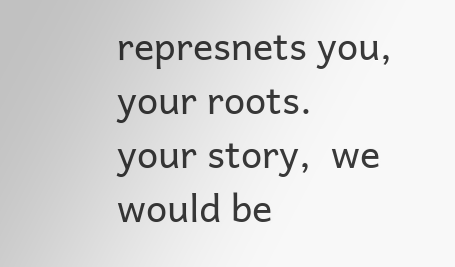represnets you, your roots. your story,  we would be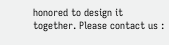honored to design it together. Please contact us :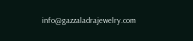info@gazzaladrajewelry.com